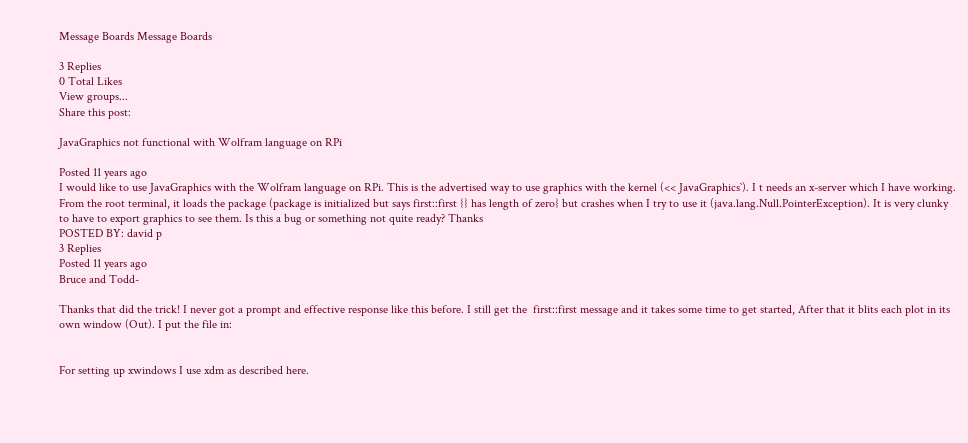Message Boards Message Boards

3 Replies
0 Total Likes
View groups...
Share this post:

JavaGraphics not functional with Wolfram language on RPi

Posted 11 years ago
I would like to use JavaGraphics with the Wolfram language on RPi. This is the advertised way to use graphics with the kernel (<< JavaGraphics`). I t needs an x-server which I have working. From the root terminal, it loads the package (package is initialized but says first::first {} has length of zero} but crashes when I try to use it (java.lang.Null.PointerException). It is very clunky to have to export graphics to see them. Is this a bug or something not quite ready? Thanks
POSTED BY: david p
3 Replies
Posted 11 years ago
Bruce and Todd-

Thanks that did the trick! I never got a prompt and effective response like this before. I still get the  first::first message and it takes some time to get started, After that it blits each plot in its own window (Out). I put the file in:


For setting up xwindows I use xdm as described here.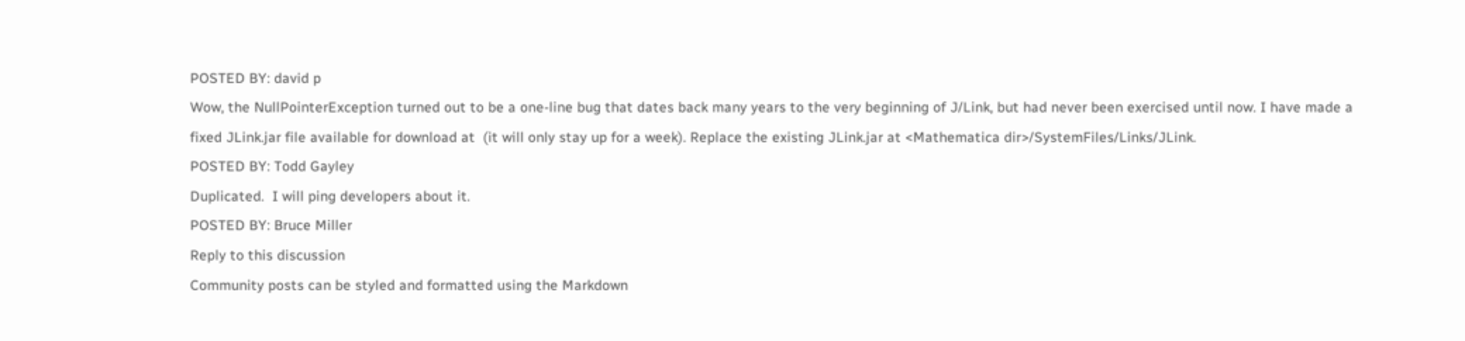POSTED BY: david p
Wow, the NullPointerException turned out to be a one-line bug that dates back many years to the very beginning of J/Link, but had never been exercised until now. I have made a fixed JLink.jar file available for download at  (it will only stay up for a week). Replace the existing JLink.jar at <Mathematica dir>/SystemFiles/Links/JLink.
POSTED BY: Todd Gayley
Duplicated.  I will ping developers about it.
POSTED BY: Bruce Miller
Reply to this discussion
Community posts can be styled and formatted using the Markdown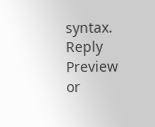syntax.
Reply Preview
or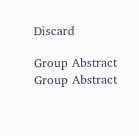Discard

Group Abstract Group Abstract